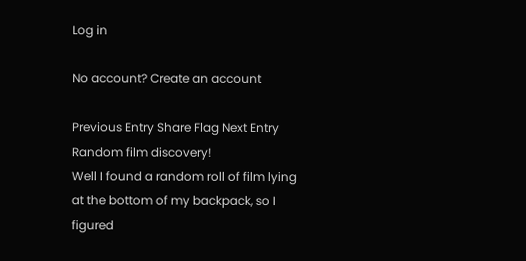Log in

No account? Create an account

Previous Entry Share Flag Next Entry
Random film discovery!
Well I found a random roll of film lying at the bottom of my backpack, so I figured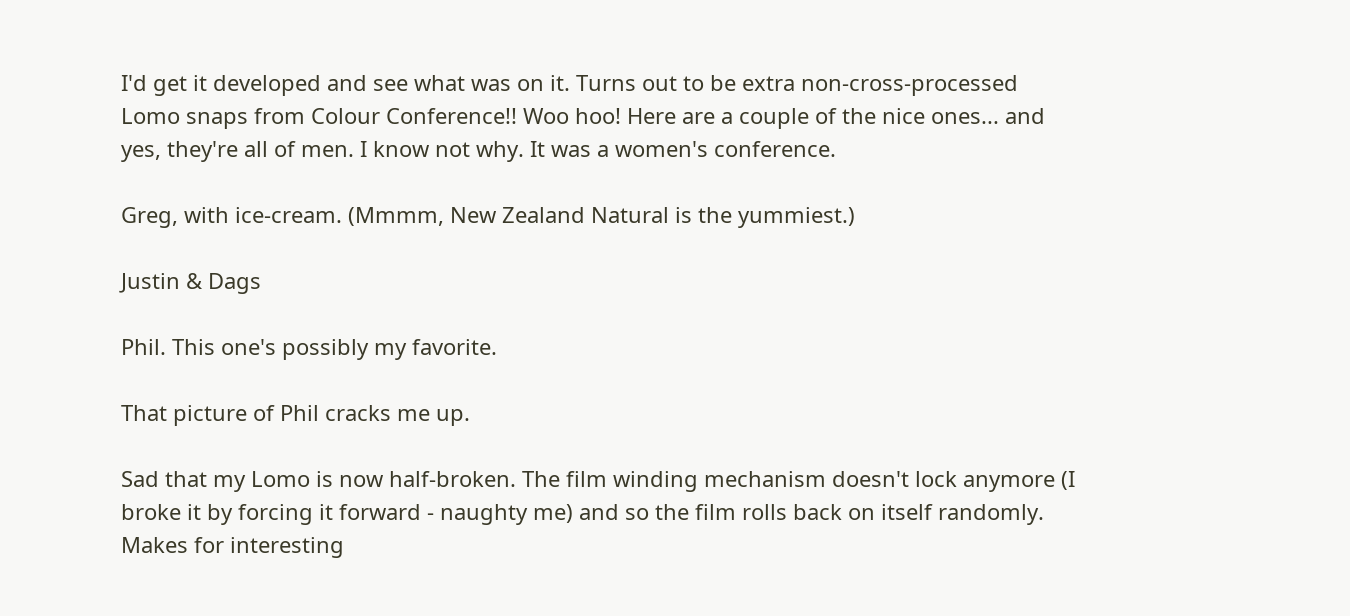I'd get it developed and see what was on it. Turns out to be extra non-cross-processed Lomo snaps from Colour Conference!! Woo hoo! Here are a couple of the nice ones... and yes, they're all of men. I know not why. It was a women's conference.

Greg, with ice-cream. (Mmmm, New Zealand Natural is the yummiest.)

Justin & Dags

Phil. This one's possibly my favorite.

That picture of Phil cracks me up.

Sad that my Lomo is now half-broken. The film winding mechanism doesn't lock anymore (I broke it by forcing it forward - naughty me) and so the film rolls back on itself randomly. Makes for interesting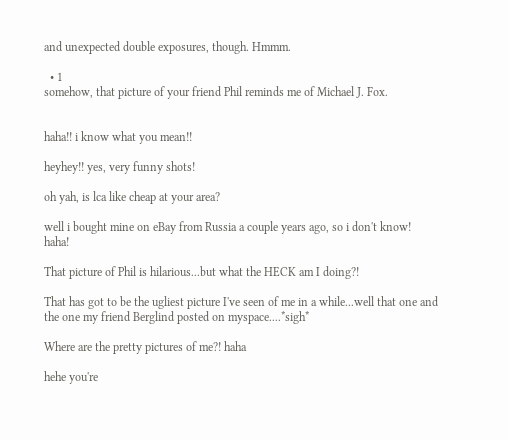and unexpected double exposures, though. Hmmm.

  • 1
somehow, that picture of your friend Phil reminds me of Michael J. Fox.


haha!! i know what you mean!!

heyhey!! yes, very funny shots!

oh yah, is lca like cheap at your area?

well i bought mine on eBay from Russia a couple years ago, so i don't know! haha!

That picture of Phil is hilarious...but what the HECK am I doing?!

That has got to be the ugliest picture I've seen of me in a while...well that one and the one my friend Berglind posted on myspace....*sigh*

Where are the pretty pictures of me?! haha

hehe you're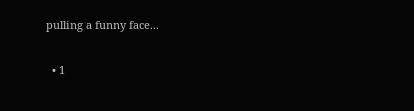pulling a funny face...

  • 1